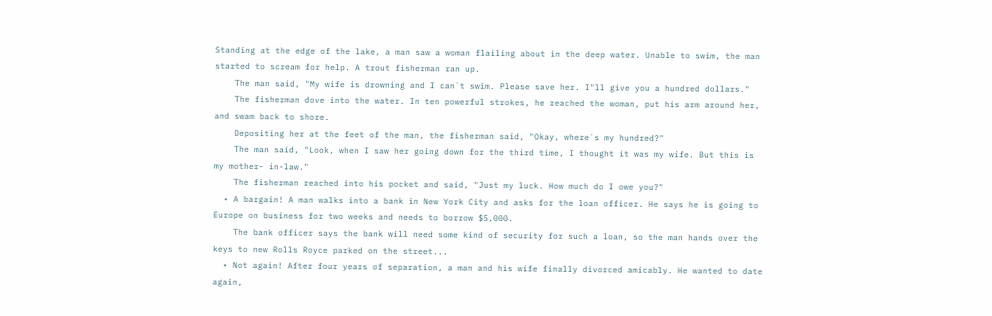Standing at the edge of the lake, a man saw a woman flailing about in the deep water. Unable to swim, the man started to scream for help. A trout fisherman ran up.
    The man said, "My wife is drowning and I can`t swim. Please save her. I"ll give you a hundred dollars."
    The fisherman dove into the water. In ten powerful strokes, he reached the woman, put his arm around her, and swam back to shore.
    Depositing her at the feet of the man, the fisherman said, "Okay, where`s my hundred?"
    The man said, "Look, when I saw her going down for the third time, I thought it was my wife. But this is my mother- in-law."
    The fisherman reached into his pocket and said, "Just my luck. How much do I owe you?"
  • A bargain! A man walks into a bank in New York City and asks for the loan officer. He says he is going to Europe on business for two weeks and needs to borrow $5,000.
    The bank officer says the bank will need some kind of security for such a loan, so the man hands over the keys to new Rolls Royce parked on the street...
  • Not again! After four years of separation, a man and his wife finally divorced amicably. He wanted to date again,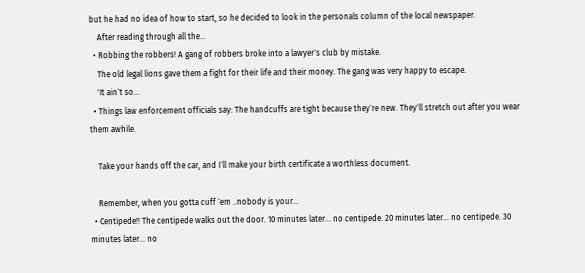but he had no idea of how to start, so he decided to look in the personals column of the local newspaper.
    After reading through all the...
  • Robbing the robbers! A gang of robbers broke into a lawyer`s club by mistake.
    The old legal lions gave them a fight for their life and their money. The gang was very happy to escape.
    'It ain`t so...
  • Things law enforcement officials say: The handcuffs are tight because they`re new. They`ll stretch out after you wear them awhile.

    Take your hands off the car, and I`ll make your birth certificate a worthless document.

    Remember, when you gotta cuff `em ..nobody is your...
  • Centipede!! The centipede walks out the door. 10 minutes later... no centipede. 20 minutes later... no centipede. 30 minutes later... no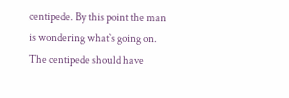centipede. By this point the man is wondering what`s going on. The centipede should have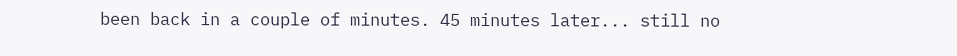been back in a couple of minutes. 45 minutes later... still no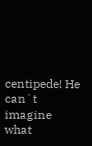centipede! He can`t imagine what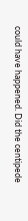could have happened. Did the centipede